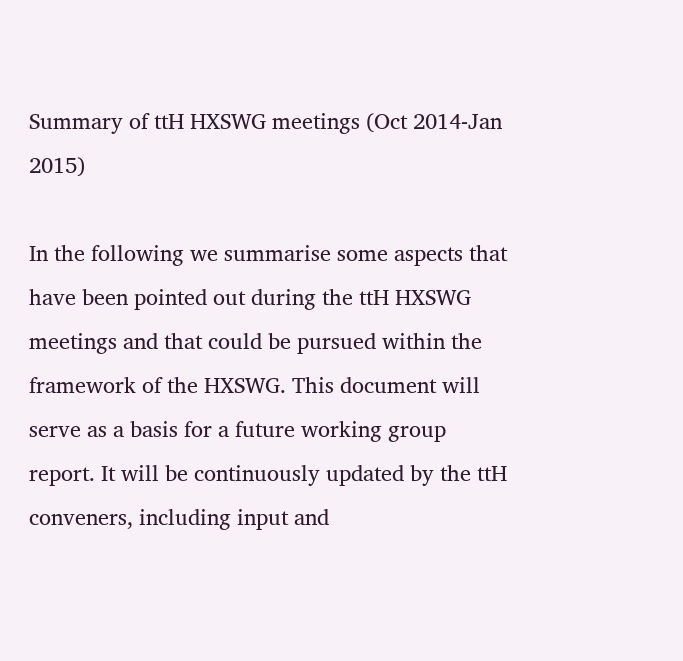Summary of ttH HXSWG meetings (Oct 2014-Jan 2015)

In the following we summarise some aspects that have been pointed out during the ttH HXSWG meetings and that could be pursued within the framework of the HXSWG. This document will serve as a basis for a future working group report. It will be continuously updated by the ttH conveners, including input and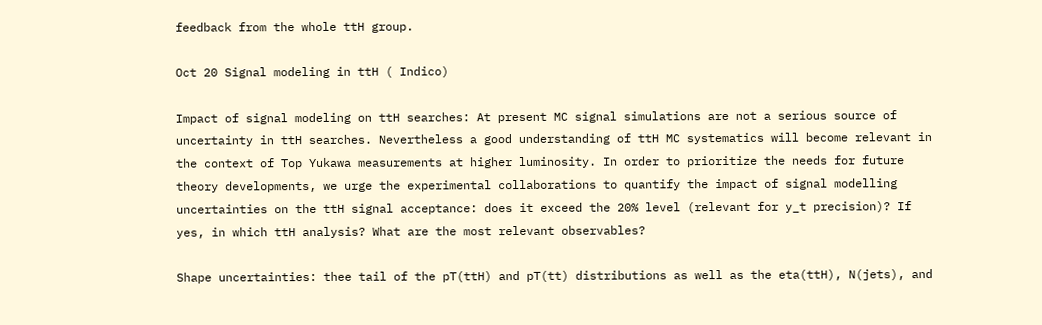feedback from the whole ttH group.

Oct 20 Signal modeling in ttH ( Indico)

Impact of signal modeling on ttH searches: At present MC signal simulations are not a serious source of uncertainty in ttH searches. Nevertheless a good understanding of ttH MC systematics will become relevant in the context of Top Yukawa measurements at higher luminosity. In order to prioritize the needs for future theory developments, we urge the experimental collaborations to quantify the impact of signal modelling uncertainties on the ttH signal acceptance: does it exceed the 20% level (relevant for y_t precision)? If yes, in which ttH analysis? What are the most relevant observables?

Shape uncertainties: thee tail of the pT(ttH) and pT(tt) distributions as well as the eta(ttH), N(jets), and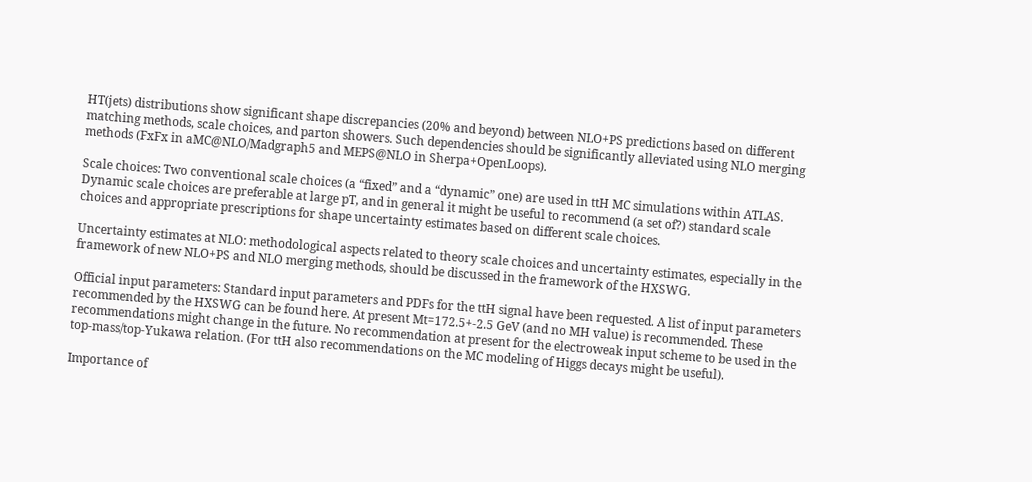HT(jets) distributions show significant shape discrepancies (20% and beyond) between NLO+PS predictions based on different matching methods, scale choices, and parton showers. Such dependencies should be significantly alleviated using NLO merging methods (FxFx in aMC@NLO/Madgraph5 and MEPS@NLO in Sherpa+OpenLoops).

Scale choices: Two conventional scale choices (a “fixed” and a “dynamic” one) are used in ttH MC simulations within ATLAS. Dynamic scale choices are preferable at large pT, and in general it might be useful to recommend (a set of?) standard scale choices and appropriate prescriptions for shape uncertainty estimates based on different scale choices.

Uncertainty estimates at NLO: methodological aspects related to theory scale choices and uncertainty estimates, especially in the framework of new NLO+PS and NLO merging methods, should be discussed in the framework of the HXSWG.

Official input parameters: Standard input parameters and PDFs for the ttH signal have been requested. A list of input parameters recommended by the HXSWG can be found here. At present Mt=172.5+-2.5 GeV (and no MH value) is recommended. These recommendations might change in the future. No recommendation at present for the electroweak input scheme to be used in the top-mass/top-Yukawa relation. (For ttH also recommendations on the MC modeling of Higgs decays might be useful).

Importance of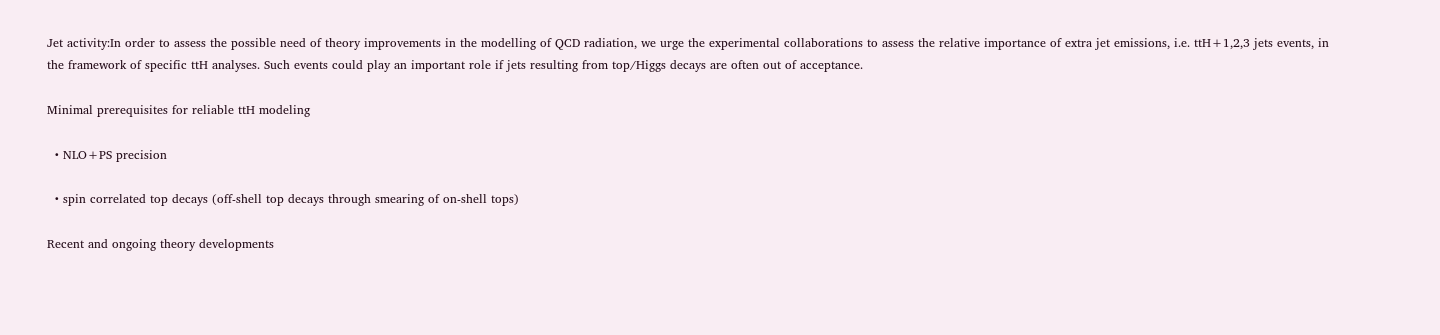Jet activity:In order to assess the possible need of theory improvements in the modelling of QCD radiation, we urge the experimental collaborations to assess the relative importance of extra jet emissions, i.e. ttH+1,2,3 jets events, in the framework of specific ttH analyses. Such events could play an important role if jets resulting from top/Higgs decays are often out of acceptance.

Minimal prerequisites for reliable ttH modeling

  • NLO+PS precision

  • spin correlated top decays (off-shell top decays through smearing of on-shell tops)

Recent and ongoing theory developments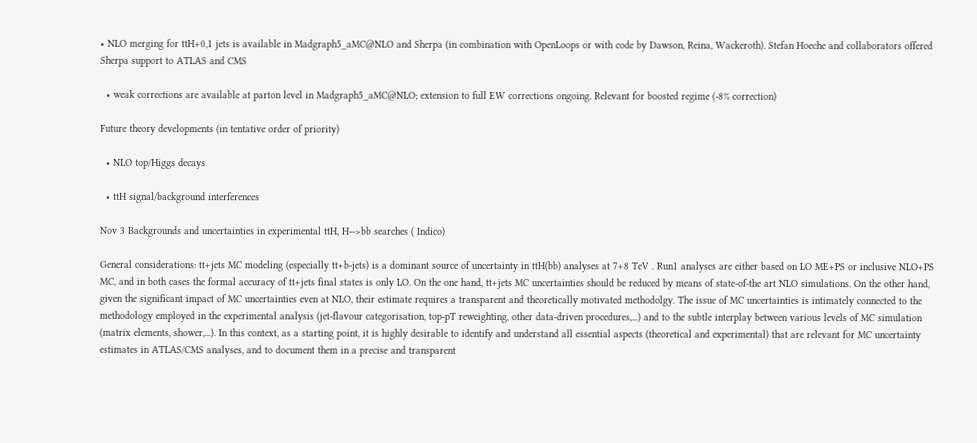• NLO merging for ttH+0,1 jets is available in Madgraph5_aMC@NLO and Sherpa (in combination with OpenLoops or with code by Dawson, Reina, Wackeroth). Stefan Hoeche and collaborators offered Sherpa support to ATLAS and CMS

  • weak corrections are available at parton level in Madgraph5_aMC@NLO; extension to full EW corrections ongoing. Relevant for boosted regime (-8% correction)

Future theory developments (in tentative order of priority)

  • NLO top/Higgs decays

  • ttH signal/background interferences

Nov 3 Backgrounds and uncertainties in experimental ttH, H-->bb searches ( Indico)

General considerations: tt+jets MC modeling (especially tt+b-jets) is a dominant source of uncertainty in ttH(bb) analyses at 7+8 TeV . Run1 analyses are either based on LO ME+PS or inclusive NLO+PS MC, and in both cases the formal accuracy of tt+jets final states is only LO. On the one hand, tt+jets MC uncertainties should be reduced by means of state-of-the art NLO simulations. On the other hand, given the significant impact of MC uncertainties even at NLO, their estimate requires a transparent and theoretically motivated methodolgy. The issue of MC uncertainties is intimately connected to the methodology employed in the experimental analysis (jet-flavour categorisation, top-pT reweighting, other data-driven procedures,...) and to the subtle interplay between various levels of MC simulation (matrix elements, shower,...). In this context, as a starting point, it is highly desirable to identify and understand all essential aspects (theoretical and experimental) that are relevant for MC uncertainty estimates in ATLAS/CMS analyses, and to document them in a precise and transparent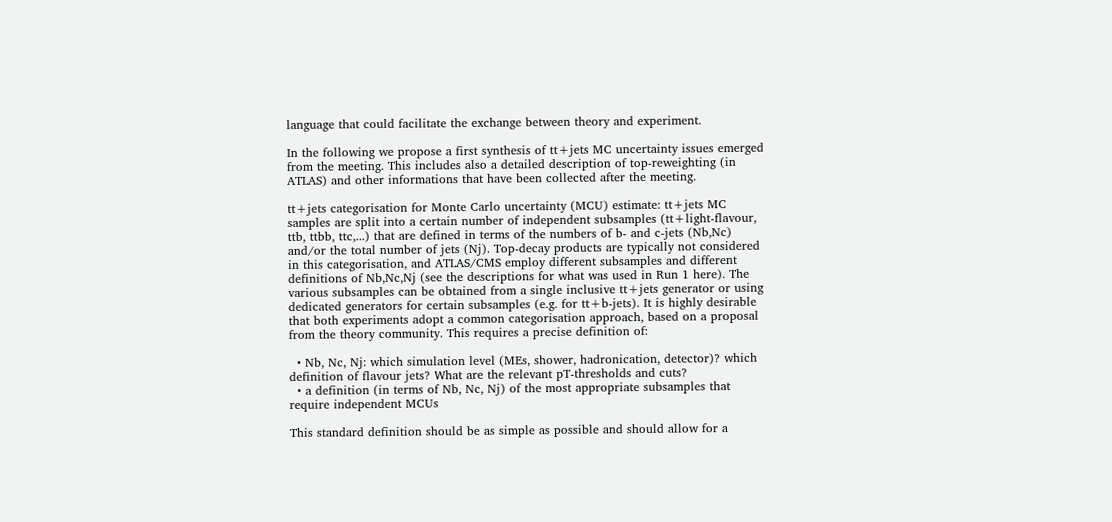language that could facilitate the exchange between theory and experiment.

In the following we propose a first synthesis of tt+jets MC uncertainty issues emerged from the meeting. This includes also a detailed description of top-reweighting (in ATLAS) and other informations that have been collected after the meeting.

tt+jets categorisation for Monte Carlo uncertainty (MCU) estimate: tt+jets MC samples are split into a certain number of independent subsamples (tt+light-flavour, ttb, ttbb, ttc,...) that are defined in terms of the numbers of b- and c-jets (Nb,Nc) and/or the total number of jets (Nj). Top-decay products are typically not considered in this categorisation, and ATLAS/CMS employ different subsamples and different definitions of Nb,Nc,Nj (see the descriptions for what was used in Run 1 here). The various subsamples can be obtained from a single inclusive tt+jets generator or using dedicated generators for certain subsamples (e.g. for tt+b-jets). It is highly desirable that both experiments adopt a common categorisation approach, based on a proposal from the theory community. This requires a precise definition of:

  • Nb, Nc, Nj: which simulation level (MEs, shower, hadronication, detector)? which definition of flavour jets? What are the relevant pT-thresholds and cuts?
  • a definition (in terms of Nb, Nc, Nj) of the most appropriate subsamples that require independent MCUs

This standard definition should be as simple as possible and should allow for a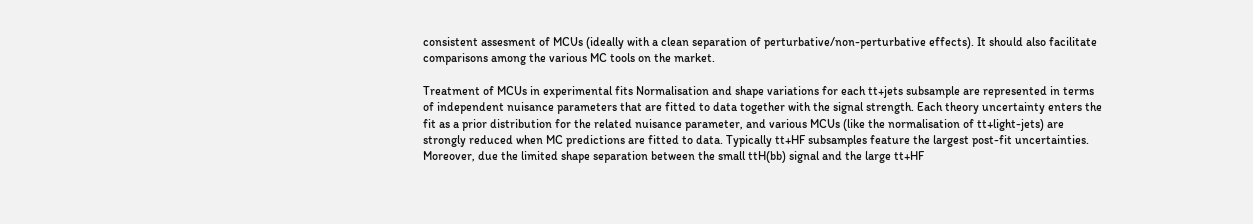consistent assesment of MCUs (ideally with a clean separation of perturbative/non-perturbative effects). It should also facilitate comparisons among the various MC tools on the market.

Treatment of MCUs in experimental fits Normalisation and shape variations for each tt+jets subsample are represented in terms of independent nuisance parameters that are fitted to data together with the signal strength. Each theory uncertainty enters the fit as a prior distribution for the related nuisance parameter, and various MCUs (like the normalisation of tt+light-jets) are strongly reduced when MC predictions are fitted to data. Typically tt+HF subsamples feature the largest post-fit uncertainties. Moreover, due the limited shape separation between the small ttH(bb) signal and the large tt+HF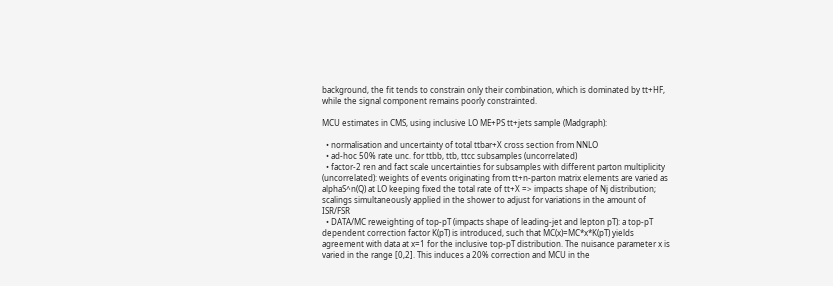background, the fit tends to constrain only their combination, which is dominated by tt+HF, while the signal component remains poorly constrainted.

MCU estimates in CMS, using inclusive LO ME+PS tt+jets sample (Madgraph):

  • normalisation and uncertainty of total ttbar+X cross section from NNLO
  • ad-hoc 50% rate unc. for ttbb, ttb, ttcc subsamples (uncorrelated)
  • factor-2 ren and fact scale uncertainties for subsamples with different parton multiplicity (uncorrelated): weights of events originating from tt+n-parton matrix elements are varied as alphaS^n(Q) at LO keeping fixed the total rate of tt+X => impacts shape of Nj distribution; scalings simultaneously applied in the shower to adjust for variations in the amount of ISR/FSR
  • DATA/MC reweighting of top-pT (impacts shape of leading-jet and lepton pT): a top-pT dependent correction factor K(pT) is introduced, such that MC(x)=MC*x*K(pT) yields agreement with data at x=1 for the inclusive top-pT distribution. The nuisance parameter x is varied in the range [0,2]. This induces a 20% correction and MCU in the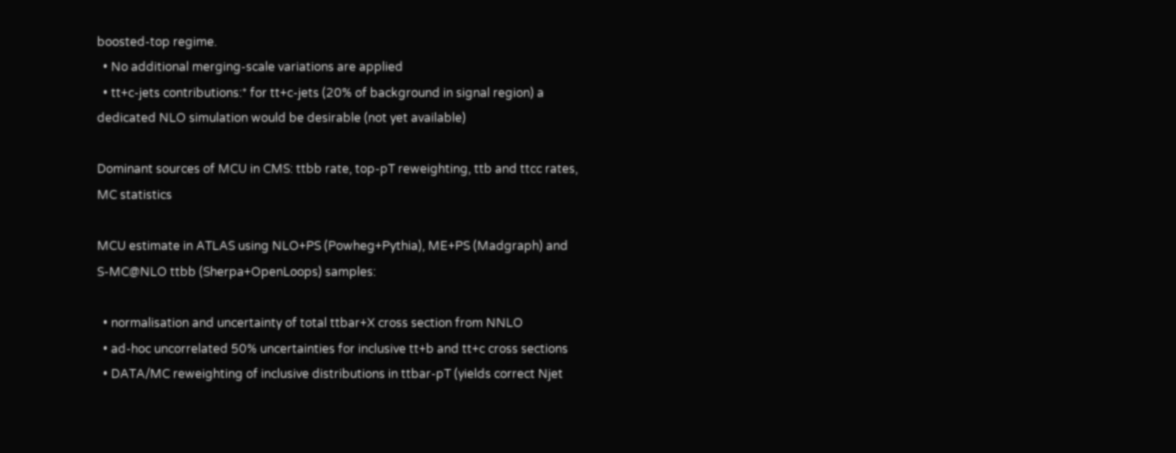boosted-top regime.
  • No additional merging-scale variations are applied
  • tt+c-jets contributions:* for tt+c-jets (20% of background in signal region) a dedicated NLO simulation would be desirable (not yet available)

Dominant sources of MCU in CMS: ttbb rate, top-pT reweighting, ttb and ttcc rates, MC statistics

MCU estimate in ATLAS using NLO+PS (Powheg+Pythia), ME+PS (Madgraph) and S-MC@NLO ttbb (Sherpa+OpenLoops) samples:

  • normalisation and uncertainty of total ttbar+X cross section from NNLO
  • ad-hoc uncorrelated 50% uncertainties for inclusive tt+b and tt+c cross sections
  • DATA/MC reweighting of inclusive distributions in ttbar-pT (yields correct Njet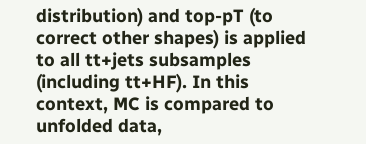distribution) and top-pT (to correct other shapes) is applied to all tt+jets subsamples (including tt+HF). In this context, MC is compared to unfolded data,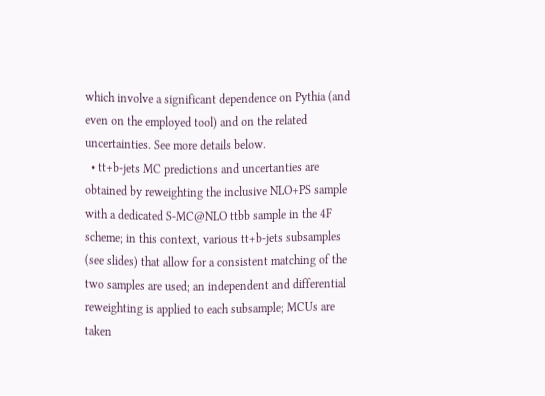which involve a significant dependence on Pythia (and even on the employed tool) and on the related uncertainties. See more details below.
  • tt+b-jets MC predictions and uncertanties are obtained by reweighting the inclusive NLO+PS sample with a dedicated S-MC@NLO ttbb sample in the 4F scheme; in this context, various tt+b-jets subsamples (see slides) that allow for a consistent matching of the two samples are used; an independent and differential reweighting is applied to each subsample; MCUs are taken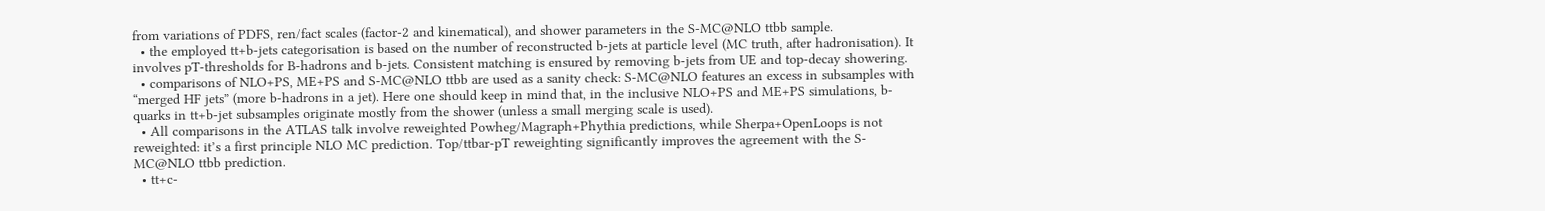from variations of PDFS, ren/fact scales (factor-2 and kinematical), and shower parameters in the S-MC@NLO ttbb sample.
  • the employed tt+b-jets categorisation is based on the number of reconstructed b-jets at particle level (MC truth, after hadronisation). It involves pT-thresholds for B-hadrons and b-jets. Consistent matching is ensured by removing b-jets from UE and top-decay showering.
  • comparisons of NLO+PS, ME+PS and S-MC@NLO ttbb are used as a sanity check: S-MC@NLO features an excess in subsamples with “merged HF jets” (more b-hadrons in a jet). Here one should keep in mind that, in the inclusive NLO+PS and ME+PS simulations, b-quarks in tt+b-jet subsamples originate mostly from the shower (unless a small merging scale is used).
  • All comparisons in the ATLAS talk involve reweighted Powheg/Magraph+Phythia predictions, while Sherpa+OpenLoops is not reweighted: it’s a first principle NLO MC prediction. Top/ttbar-pT reweighting significantly improves the agreement with the S-MC@NLO ttbb prediction.
  • tt+c-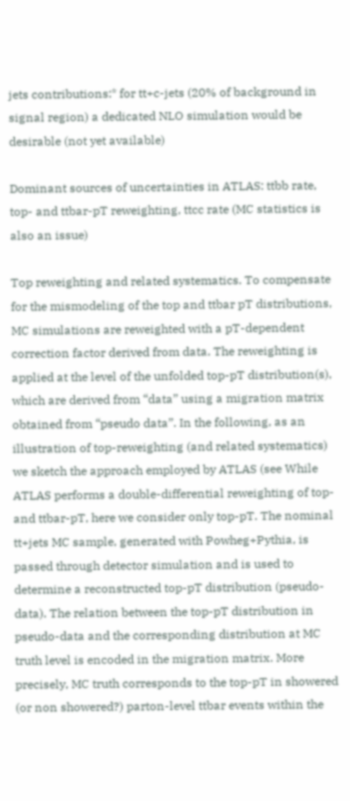jets contributions:* for tt+c-jets (20% of background in signal region) a dedicated NLO simulation would be desirable (not yet available)

Dominant sources of uncertainties in ATLAS: ttbb rate, top- and ttbar-pT reweighting, ttcc rate (MC statistics is also an issue)

Top reweighting and related systematics. To compensate for the mismodeling of the top and ttbar pT distributions, MC simulations are reweighted with a pT-dependent correction factor derived from data. The reweighting is applied at the level of the unfolded top-pT distribution(s), which are derived from “data” using a migration matrix obtained from “pseudo data”. In the following, as an illustration of top-reweighting (and related systematics) we sketch the approach employed by ATLAS (see While ATLAS performs a double-differential reweighting of top- and ttbar-pT, here we consider only top-pT. The nominal tt+jets MC sample, generated with Powheg+Pythia, is passed through detector simulation and is used to determine a reconstructed top-pT distribution (pseudo-data). The relation between the top-pT distribution in pseudo-data and the corresponding distribution at MC truth level is encoded in the migration matrix. More precisely, MC truth corresponds to the top-pT in showered (or non showered?) parton-level ttbar events within the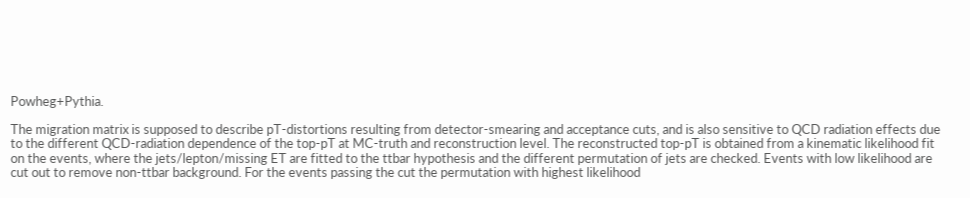Powheg+Pythia.

The migration matrix is supposed to describe pT-distortions resulting from detector-smearing and acceptance cuts, and is also sensitive to QCD radiation effects due to the different QCD-radiation dependence of the top-pT at MC-truth and reconstruction level. The reconstructed top-pT is obtained from a kinematic likelihood fit on the events, where the jets/lepton/missing ET are fitted to the ttbar hypothesis and the different permutation of jets are checked. Events with low likelihood are cut out to remove non-ttbar background. For the events passing the cut the permutation with highest likelihood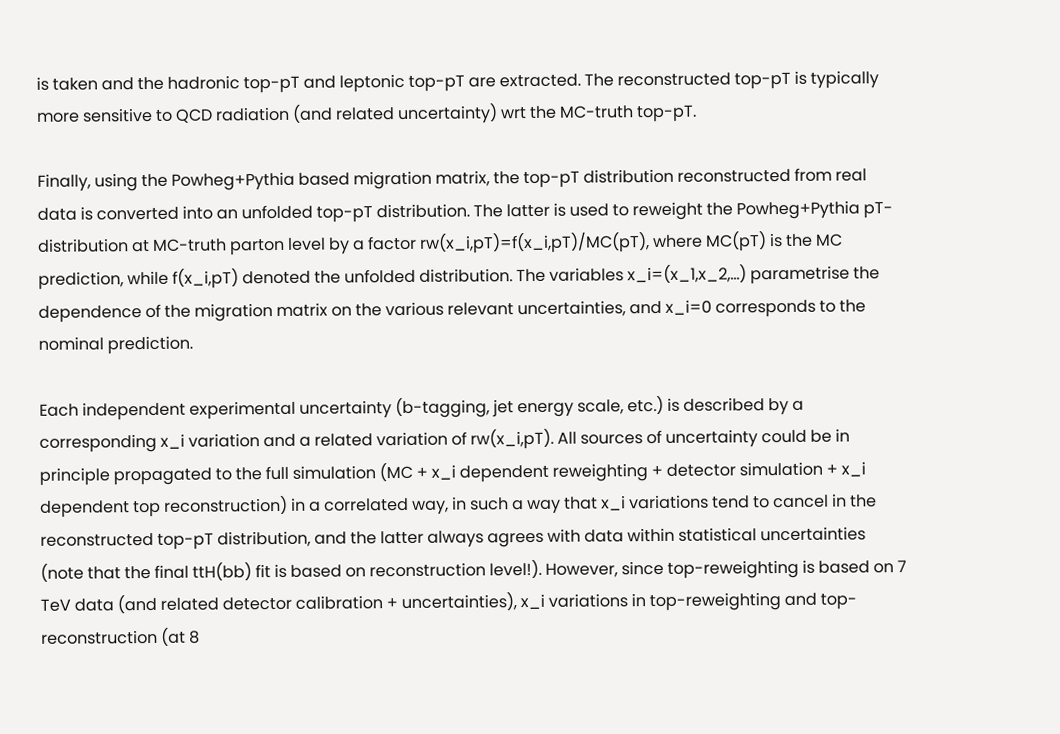is taken and the hadronic top-pT and leptonic top-pT are extracted. The reconstructed top-pT is typically more sensitive to QCD radiation (and related uncertainty) wrt the MC-truth top-pT.

Finally, using the Powheg+Pythia based migration matrix, the top-pT distribution reconstructed from real data is converted into an unfolded top-pT distribution. The latter is used to reweight the Powheg+Pythia pT-distribution at MC-truth parton level by a factor rw(x_i,pT)=f(x_i,pT)/MC(pT), where MC(pT) is the MC prediction, while f(x_i,pT) denoted the unfolded distribution. The variables x_i=(x_1,x_2,...) parametrise the dependence of the migration matrix on the various relevant uncertainties, and x_i=0 corresponds to the nominal prediction.

Each independent experimental uncertainty (b-tagging, jet energy scale, etc.) is described by a corresponding x_i variation and a related variation of rw(x_i,pT). All sources of uncertainty could be in principle propagated to the full simulation (MC + x_i dependent reweighting + detector simulation + x_i dependent top reconstruction) in a correlated way, in such a way that x_i variations tend to cancel in the reconstructed top-pT distribution, and the latter always agrees with data within statistical uncertainties (note that the final ttH(bb) fit is based on reconstruction level!). However, since top-reweighting is based on 7 TeV data (and related detector calibration + uncertainties), x_i variations in top-reweighting and top-reconstruction (at 8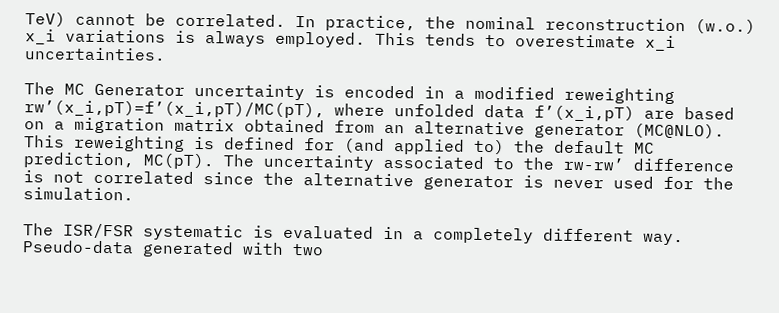TeV) cannot be correlated. In practice, the nominal reconstruction (w.o.) x_i variations is always employed. This tends to overestimate x_i uncertainties.

The MC Generator uncertainty is encoded in a modified reweighting rw’(x_i,pT)=f’(x_i,pT)/MC(pT), where unfolded data f’(x_i,pT) are based on a migration matrix obtained from an alternative generator (MC@NLO). This reweighting is defined for (and applied to) the default MC prediction, MC(pT). The uncertainty associated to the rw-rw’ difference is not correlated since the alternative generator is never used for the simulation.

The ISR/FSR systematic is evaluated in a completely different way. Pseudo-data generated with two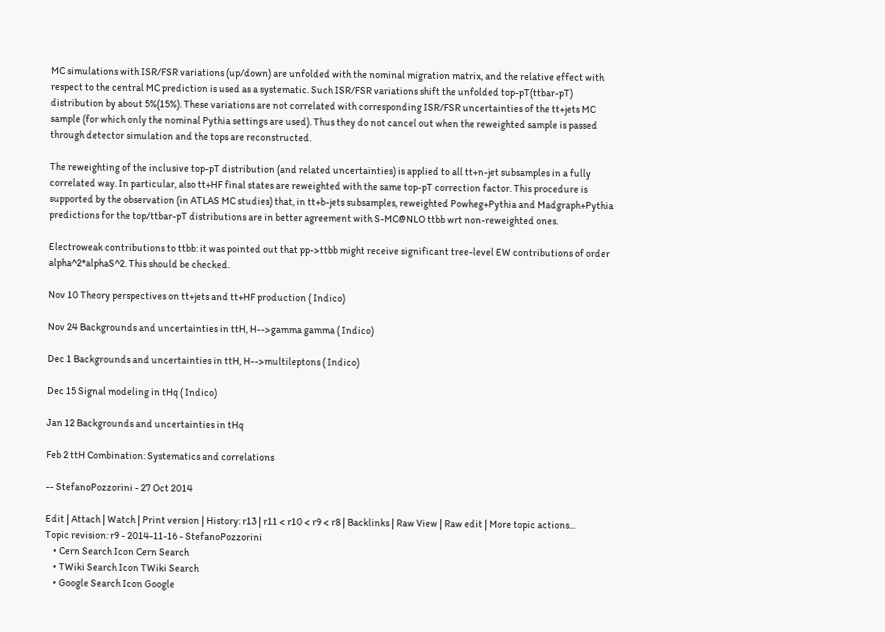MC simulations with ISR/FSR variations (up/down) are unfolded with the nominal migration matrix, and the relative effect with respect to the central MC prediction is used as a systematic. Such ISR/FSR variations shift the unfolded top-pT(ttbar-pT) distribution by about 5%(15%). These variations are not correlated with corresponding ISR/FSR uncertainties of the tt+jets MC sample (for which only the nominal Pythia settings are used). Thus they do not cancel out when the reweighted sample is passed through detector simulation and the tops are reconstructed.

The reweighting of the inclusive top-pT distribution (and related uncertainties) is applied to all tt+n-jet subsamples in a fully correlated way. In particular, also tt+HF final states are reweighted with the same top-pT correction factor. This procedure is supported by the observation (in ATLAS MC studies) that, in tt+b-jets subsamples, reweighted Powheg+Pythia and Madgraph+Pythia predictions for the top/ttbar-pT distributions are in better agreement with S-MC@NLO ttbb wrt non-reweighted ones.

Electroweak contributions to ttbb: it was pointed out that pp->ttbb might receive significant tree-level EW contributions of order alpha^2*alphaS^2. This should be checked.

Nov 10 Theory perspectives on tt+jets and tt+HF production ( Indico)

Nov 24 Backgrounds and uncertainties in ttH, H-->gamma gamma ( Indico)

Dec 1 Backgrounds and uncertainties in ttH, H-->multileptons ( Indico)

Dec 15 Signal modeling in tHq ( Indico)

Jan 12 Backgrounds and uncertainties in tHq

Feb 2 ttH Combination: Systematics and correlations

-- StefanoPozzorini - 27 Oct 2014

Edit | Attach | Watch | Print version | History: r13 | r11 < r10 < r9 < r8 | Backlinks | Raw View | Raw edit | More topic actions...
Topic revision: r9 - 2014-11-16 - StefanoPozzorini
    • Cern Search Icon Cern Search
    • TWiki Search Icon TWiki Search
    • Google Search Icon Google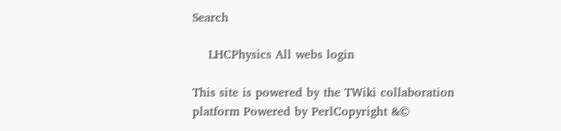Search

    LHCPhysics All webs login

This site is powered by the TWiki collaboration platform Powered by PerlCopyright &©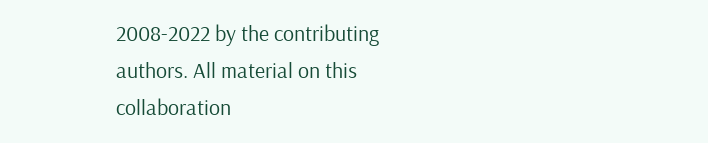2008-2022 by the contributing authors. All material on this collaboration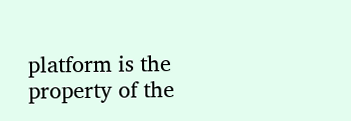platform is the property of the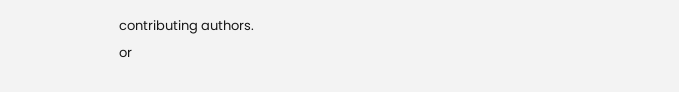contributing authors.
or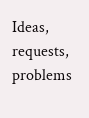Ideas, requests, problems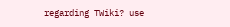regarding TWiki? use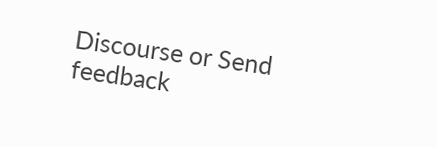Discourse or Send feedback